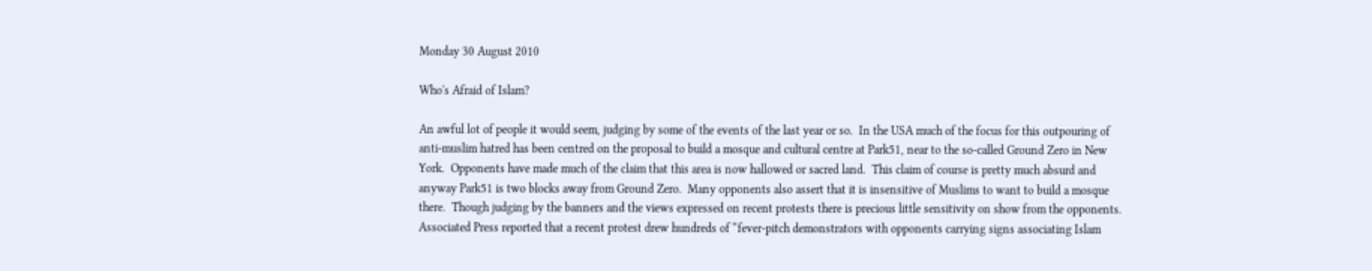Monday 30 August 2010

Who's Afraid of Islam?

An awful lot of people it would seem, judging by some of the events of the last year or so.  In the USA much of the focus for this outpouring of anti-muslim hatred has been centred on the proposal to build a mosque and cultural centre at Park51, near to the so-called Ground Zero in New York.  Opponents have made much of the claim that this area is now hallowed or sacred land.  This claim of course is pretty much absurd and anyway Park51 is two blocks away from Ground Zero.  Many opponents also assert that it is insensitive of Muslims to want to build a mosque there.  Though judging by the banners and the views expressed on recent protests there is precious little sensitivity on show from the opponents.  Associated Press reported that a recent protest drew hundreds of “fever-pitch demonstrators with opponents carrying signs associating Islam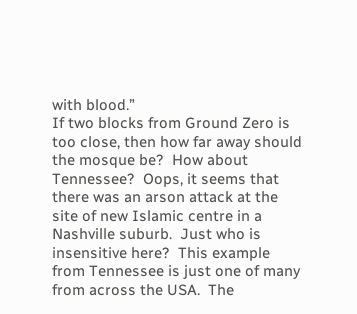with blood.”
If two blocks from Ground Zero is too close, then how far away should the mosque be?  How about Tennessee?  Oops, it seems that there was an arson attack at the site of new Islamic centre in a Nashville suburb.  Just who is insensitive here?  This example from Tennessee is just one of many from across the USA.  The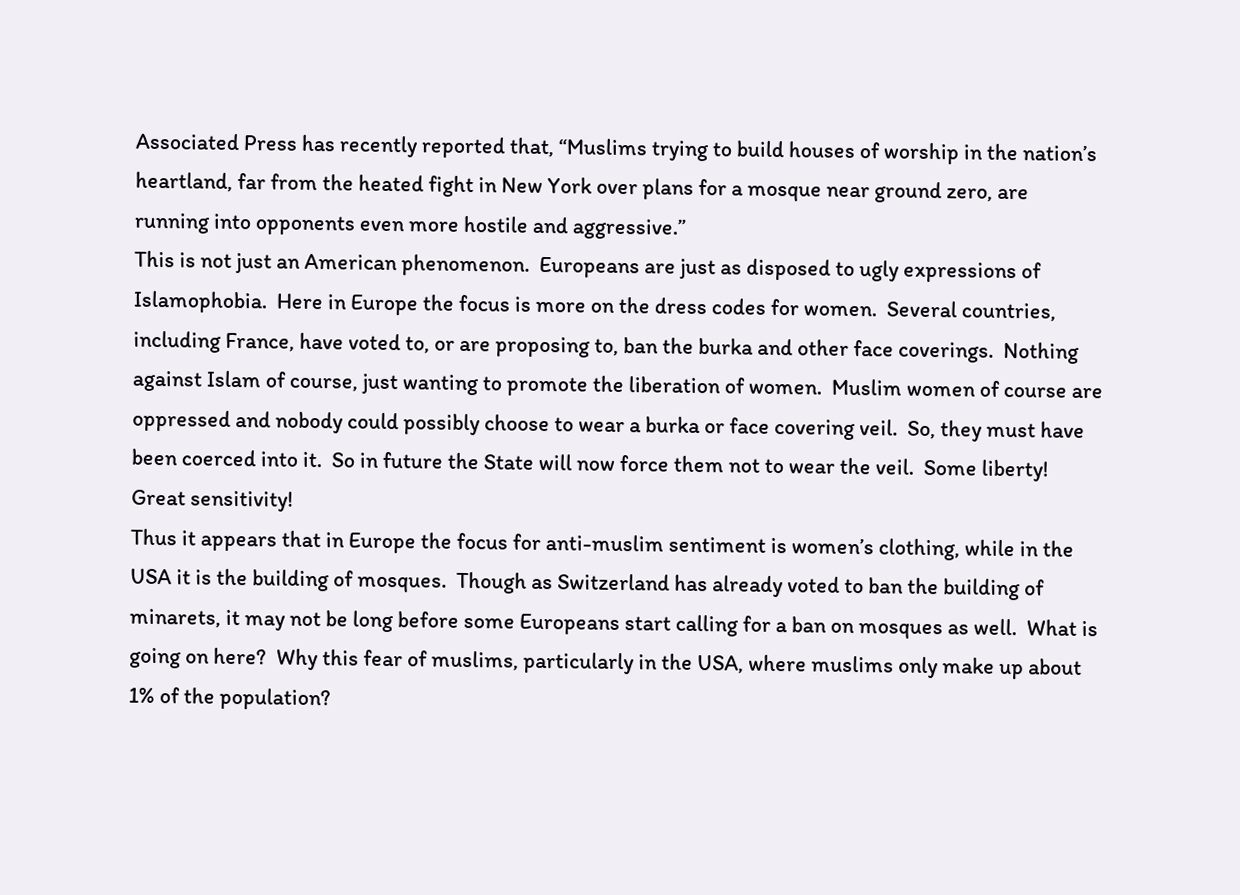Associated Press has recently reported that, “Muslims trying to build houses of worship in the nation’s heartland, far from the heated fight in New York over plans for a mosque near ground zero, are running into opponents even more hostile and aggressive.”
This is not just an American phenomenon.  Europeans are just as disposed to ugly expressions of Islamophobia.  Here in Europe the focus is more on the dress codes for women.  Several countries, including France, have voted to, or are proposing to, ban the burka and other face coverings.  Nothing against Islam of course, just wanting to promote the liberation of women.  Muslim women of course are oppressed and nobody could possibly choose to wear a burka or face covering veil.  So, they must have been coerced into it.  So in future the State will now force them not to wear the veil.  Some liberty!  Great sensitivity!
Thus it appears that in Europe the focus for anti-muslim sentiment is women’s clothing, while in the USA it is the building of mosques.  Though as Switzerland has already voted to ban the building of minarets, it may not be long before some Europeans start calling for a ban on mosques as well.  What is going on here?  Why this fear of muslims, particularly in the USA, where muslims only make up about 1% of the population?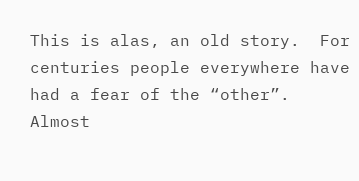This is alas, an old story.  For centuries people everywhere have had a fear of the “other”.  Almost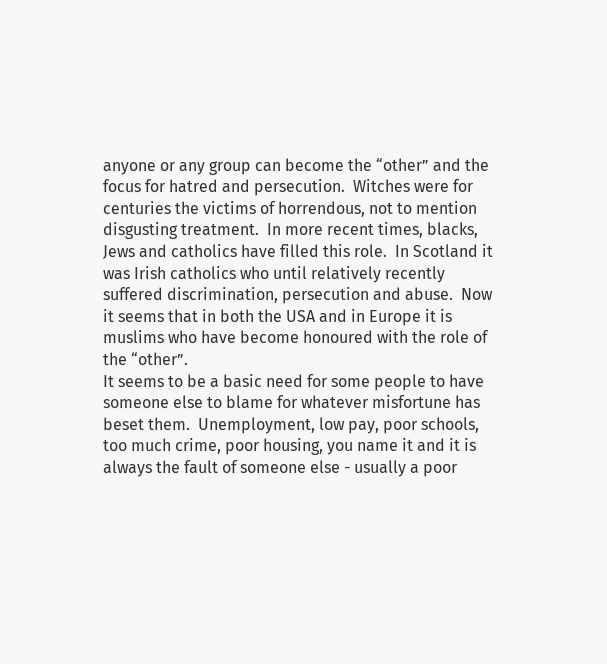anyone or any group can become the “other” and the focus for hatred and persecution.  Witches were for centuries the victims of horrendous, not to mention disgusting treatment.  In more recent times, blacks, Jews and catholics have filled this role.  In Scotland it was Irish catholics who until relatively recently suffered discrimination, persecution and abuse.  Now it seems that in both the USA and in Europe it is muslims who have become honoured with the role of the “other”.
It seems to be a basic need for some people to have someone else to blame for whatever misfortune has beset them.  Unemployment, low pay, poor schools, too much crime, poor housing, you name it and it is always the fault of someone else - usually a poor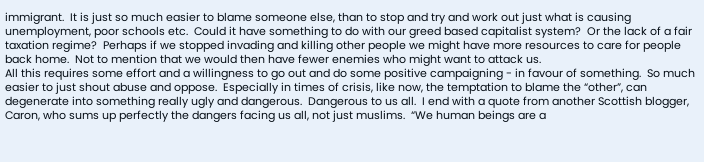immigrant.  It is just so much easier to blame someone else, than to stop and try and work out just what is causing unemployment, poor schools etc.  Could it have something to do with our greed based capitalist system?  Or the lack of a fair taxation regime?  Perhaps if we stopped invading and killing other people we might have more resources to care for people back home.  Not to mention that we would then have fewer enemies who might want to attack us.
All this requires some effort and a willingness to go out and do some positive campaigning - in favour of something.  So much easier to just shout abuse and oppose.  Especially in times of crisis, like now, the temptation to blame the “other”, can degenerate into something really ugly and dangerous.  Dangerous to us all.  I end with a quote from another Scottish blogger, Caron, who sums up perfectly the dangers facing us all, not just muslims.  “We human beings are a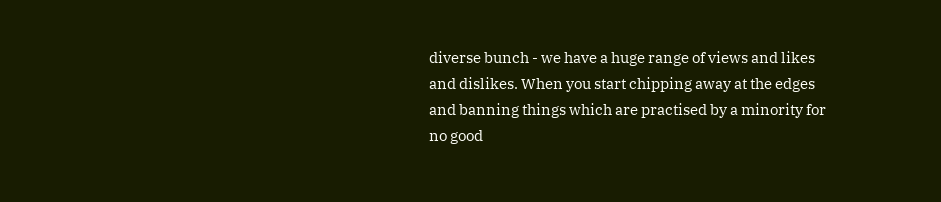diverse bunch - we have a huge range of views and likes and dislikes. When you start chipping away at the edges and banning things which are practised by a minority for no good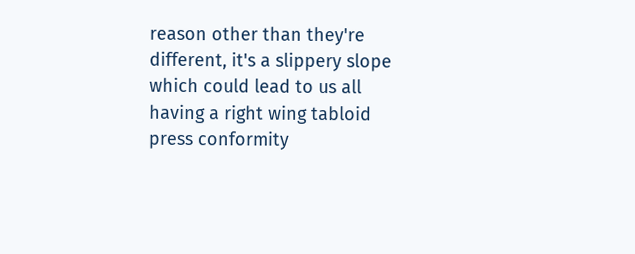reason other than they're different, it's a slippery slope which could lead to us all having a right wing tabloid press conformity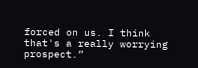forced on us. I think that's a really worrying prospect.”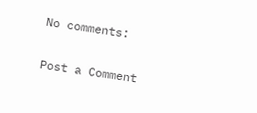No comments:

Post a Comment